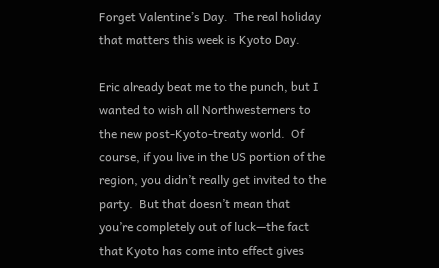Forget Valentine’s Day.  The real holiday that matters this week is Kyoto Day.

Eric already beat me to the punch, but I wanted to wish all Northwesterners to the new post-Kyoto-treaty world.  Of course, if you live in the US portion of the region, you didn’t really get invited to the party.  But that doesn’t mean that you’re completely out of luck—the fact that Kyoto has come into effect gives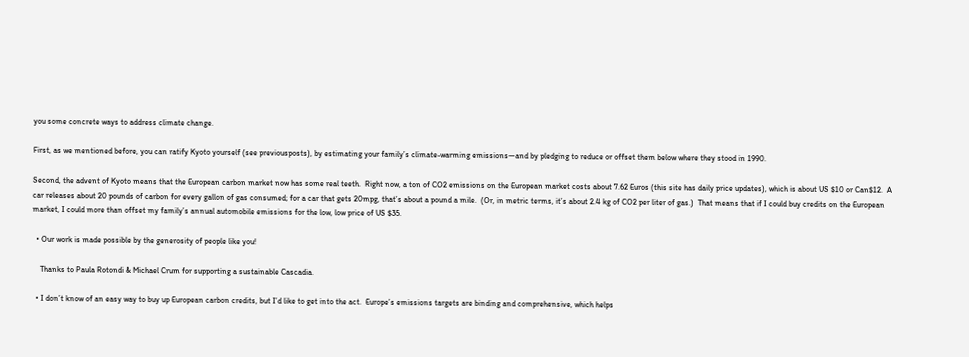you some concrete ways to address climate change.

First, as we mentioned before, you can ratify Kyoto yourself (see previousposts), by estimating your family’s climate-warming emissions—and by pledging to reduce or offset them below where they stood in 1990.

Second, the advent of Kyoto means that the European carbon market now has some real teeth.  Right now, a ton of CO2 emissions on the European market costs about 7.62 Euros (this site has daily price updates), which is about US $10 or Can$12.  A car releases about 20 pounds of carbon for every gallon of gas consumed; for a car that gets 20mpg, that’s about a pound a mile.  (Or, in metric terms, it’s about 2.4 kg of CO2 per liter of gas.)  That means that if I could buy credits on the European market, I could more than offset my family’s annual automobile emissions for the low, low price of US $35.

  • Our work is made possible by the generosity of people like you!

    Thanks to Paula Rotondi & Michael Crum for supporting a sustainable Cascadia.

  • I don’t know of an easy way to buy up European carbon credits, but I’d like to get into the act.  Europe’s emissions targets are binding and comprehensive, which helps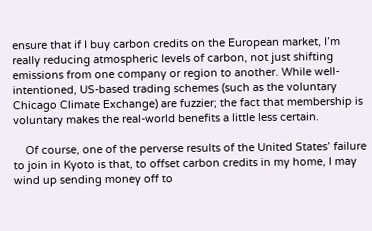ensure that if I buy carbon credits on the European market, I’m really reducing atmospheric levels of carbon, not just shifting emissions from one company or region to another. While well-intentioned, US-based trading schemes (such as the voluntary Chicago Climate Exchange) are fuzzier; the fact that membership is voluntary makes the real-world benefits a little less certain.

    Of course, one of the perverse results of the United States’ failure to join in Kyoto is that, to offset carbon credits in my home, I may wind up sending money off to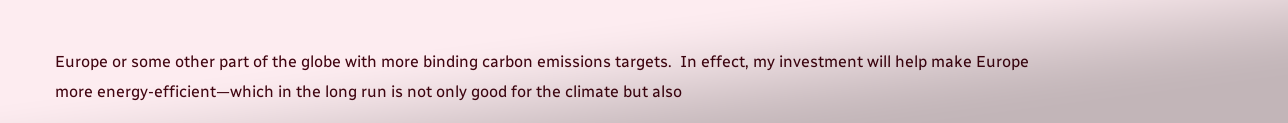Europe or some other part of the globe with more binding carbon emissions targets.  In effect, my investment will help make Europe more energy-efficient—which in the long run is not only good for the climate but also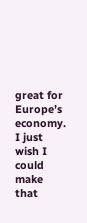great for Europe’s economy.  I just wish I could make that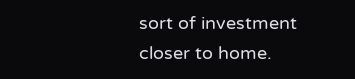sort of investment closer to home.